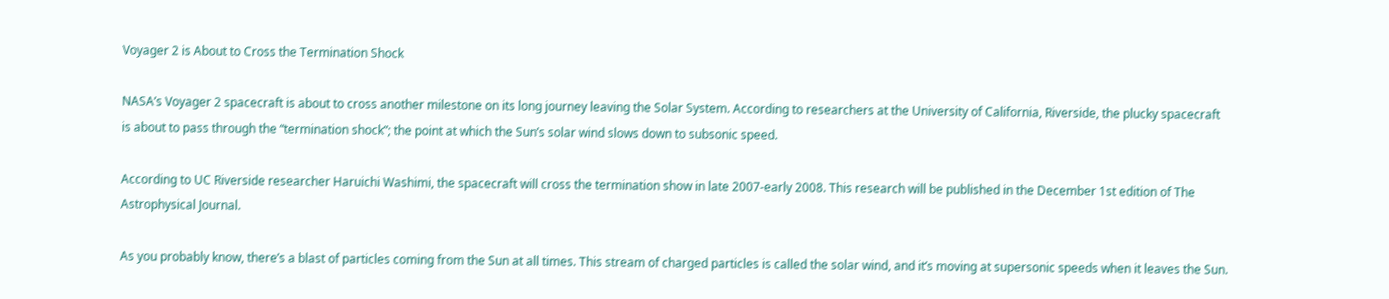Voyager 2 is About to Cross the Termination Shock

NASA’s Voyager 2 spacecraft is about to cross another milestone on its long journey leaving the Solar System. According to researchers at the University of California, Riverside, the plucky spacecraft is about to pass through the “termination shock”; the point at which the Sun’s solar wind slows down to subsonic speed.

According to UC Riverside researcher Haruichi Washimi, the spacecraft will cross the termination show in late 2007-early 2008. This research will be published in the December 1st edition of The Astrophysical Journal.

As you probably know, there’s a blast of particles coming from the Sun at all times. This stream of charged particles is called the solar wind, and it’s moving at supersonic speeds when it leaves the Sun.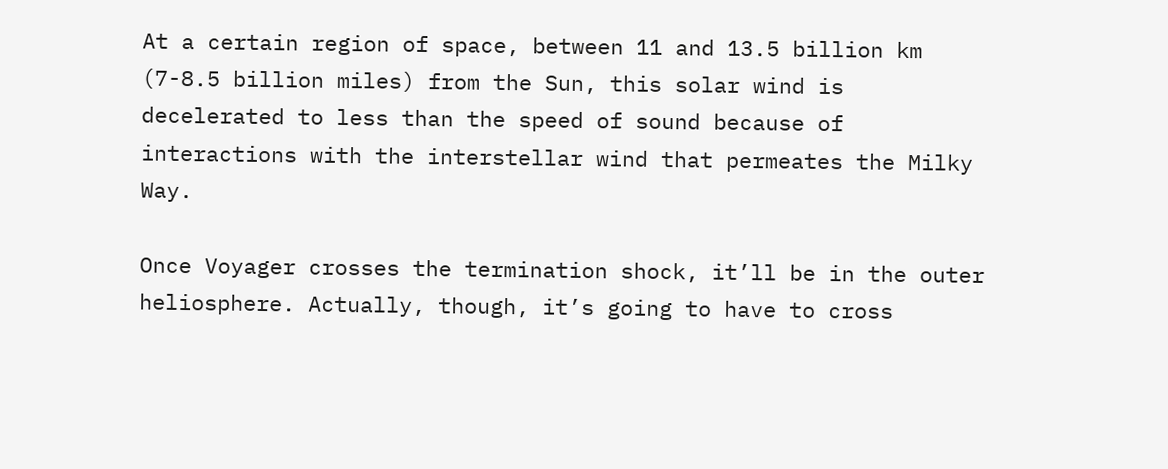At a certain region of space, between 11 and 13.5 billion km (7-8.5 billion miles) from the Sun, this solar wind is decelerated to less than the speed of sound because of interactions with the interstellar wind that permeates the Milky Way.

Once Voyager crosses the termination shock, it’ll be in the outer heliosphere. Actually, though, it’s going to have to cross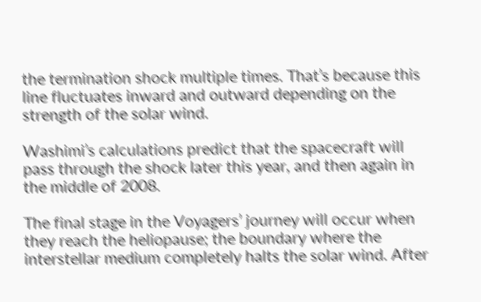the termination shock multiple times. That’s because this line fluctuates inward and outward depending on the strength of the solar wind.

Washimi’s calculations predict that the spacecraft will pass through the shock later this year, and then again in the middle of 2008.

The final stage in the Voyagers’ journey will occur when they reach the heliopause; the boundary where the interstellar medium completely halts the solar wind. After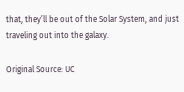that, they’ll be out of the Solar System, and just traveling out into the galaxy.

Original Source: UC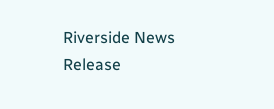Riverside News Release